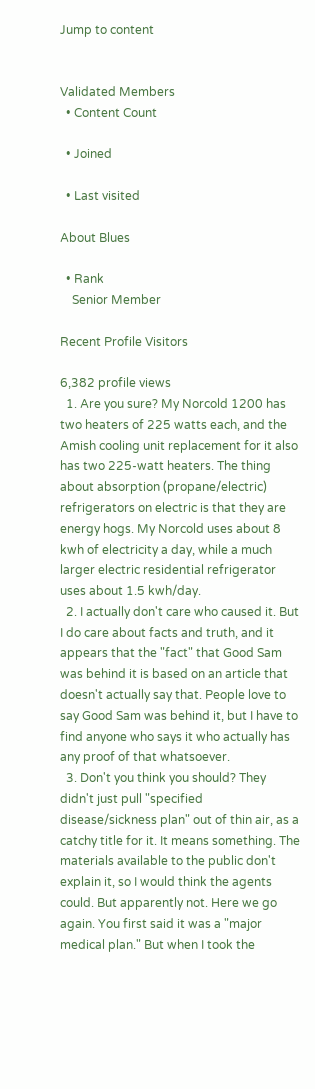Jump to content


Validated Members
  • Content Count

  • Joined

  • Last visited

About Blues

  • Rank
    Senior Member

Recent Profile Visitors

6,382 profile views
  1. Are you sure? My Norcold 1200 has two heaters of 225 watts each, and the Amish cooling unit replacement for it also has two 225-watt heaters. The thing about absorption (propane/electric) refrigerators on electric is that they are energy hogs. My Norcold uses about 8 kwh of electricity a day, while a much larger electric residential refrigerator uses about 1.5 kwh/day.
  2. I actually don't care who caused it. But I do care about facts and truth, and it appears that the "fact" that Good Sam was behind it is based on an article that doesn't actually say that. People love to say Good Sam was behind it, but I have to find anyone who says it who actually has any proof of that whatsoever.
  3. Don't you think you should? They didn't just pull "specified disease/sickness plan" out of thin air, as a catchy title for it. It means something. The materials available to the public don't explain it, so I would think the agents could. But apparently not. Here we go again. You first said it was a "major medical plan." But when I took the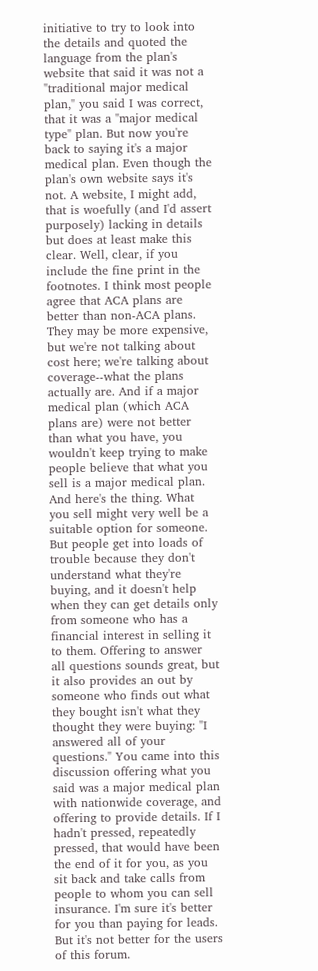initiative to try to look into the details and quoted the language from the plan's website that said it was not a "traditional major medical plan," you said I was correct, that it was a "major medical type" plan. But now you're back to saying it's a major medical plan. Even though the plan's own website says it's not. A website, I might add, that is woefully (and I'd assert purposely) lacking in details but does at least make this clear. Well, clear, if you include the fine print in the footnotes. I think most people agree that ACA plans are better than non-ACA plans. They may be more expensive, but we're not talking about cost here; we're talking about coverage--what the plans actually are. And if a major medical plan (which ACA plans are) were not better than what you have, you wouldn't keep trying to make people believe that what you sell is a major medical plan. And here's the thing. What you sell might very well be a suitable option for someone. But people get into loads of trouble because they don't understand what they're buying, and it doesn't help when they can get details only from someone who has a financial interest in selling it to them. Offering to answer all questions sounds great, but it also provides an out by someone who finds out what they bought isn't what they thought they were buying: "I answered all of your questions." You came into this discussion offering what you said was a major medical plan with nationwide coverage, and offering to provide details. If I hadn't pressed, repeatedly pressed, that would have been the end of it for you, as you sit back and take calls from people to whom you can sell insurance. I'm sure it's better for you than paying for leads. But it's not better for the users of this forum.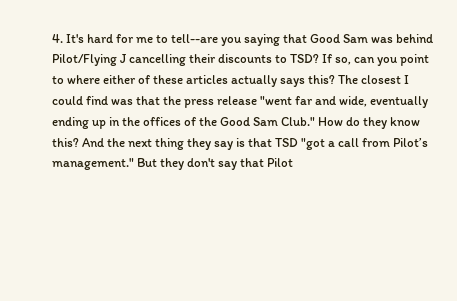4. It's hard for me to tell--are you saying that Good Sam was behind Pilot/Flying J cancelling their discounts to TSD? If so, can you point to where either of these articles actually says this? The closest I could find was that the press release "went far and wide, eventually ending up in the offices of the Good Sam Club." How do they know this? And the next thing they say is that TSD "got a call from Pilot’s management." But they don't say that Pilot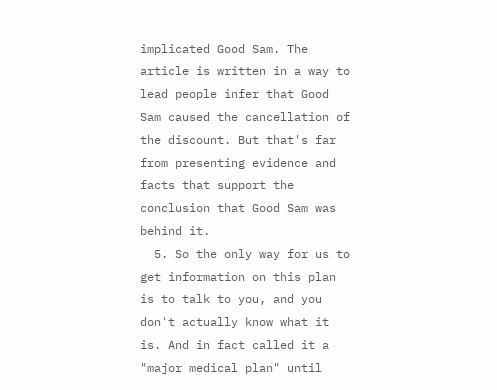implicated Good Sam. The article is written in a way to lead people infer that Good Sam caused the cancellation of the discount. But that's far from presenting evidence and facts that support the conclusion that Good Sam was behind it.
  5. So the only way for us to get information on this plan is to talk to you, and you don't actually know what it is. And in fact called it a "major medical plan" until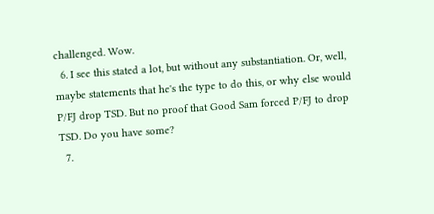challenged. Wow.
  6. I see this stated a lot, but without any substantiation. Or, well, maybe statements that he's the type to do this, or why else would P/FJ drop TSD. But no proof that Good Sam forced P/FJ to drop TSD. Do you have some?
  7.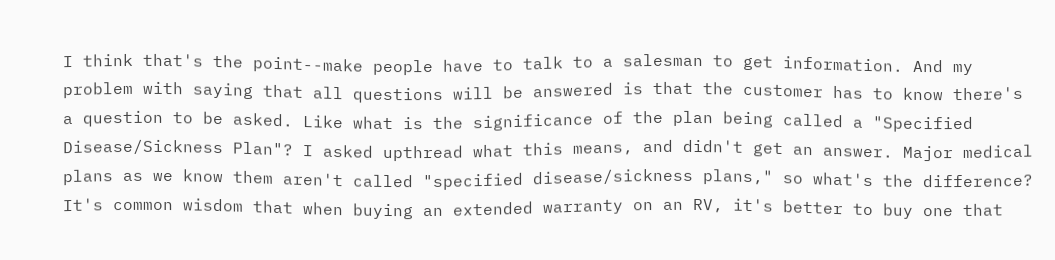I think that's the point--make people have to talk to a salesman to get information. And my problem with saying that all questions will be answered is that the customer has to know there's a question to be asked. Like what is the significance of the plan being called a "Specified Disease/Sickness Plan"? I asked upthread what this means, and didn't get an answer. Major medical plans as we know them aren't called "specified disease/sickness plans," so what's the difference? It's common wisdom that when buying an extended warranty on an RV, it's better to buy one that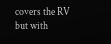covers the RV but with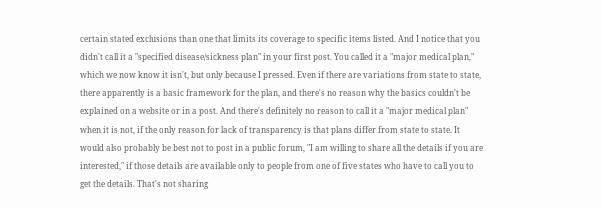certain stated exclusions than one that limits its coverage to specific items listed. And I notice that you didn't call it a "specified disease/sickness plan" in your first post. You called it a "major medical plan," which we now know it isn't, but only because I pressed. Even if there are variations from state to state, there apparently is a basic framework for the plan, and there's no reason why the basics couldn't be explained on a website or in a post. And there's definitely no reason to call it a "major medical plan" when it is not, if the only reason for lack of transparency is that plans differ from state to state. It would also probably be best not to post in a public forum, "I am willing to share all the details if you are interested," if those details are available only to people from one of five states who have to call you to get the details. That's not sharing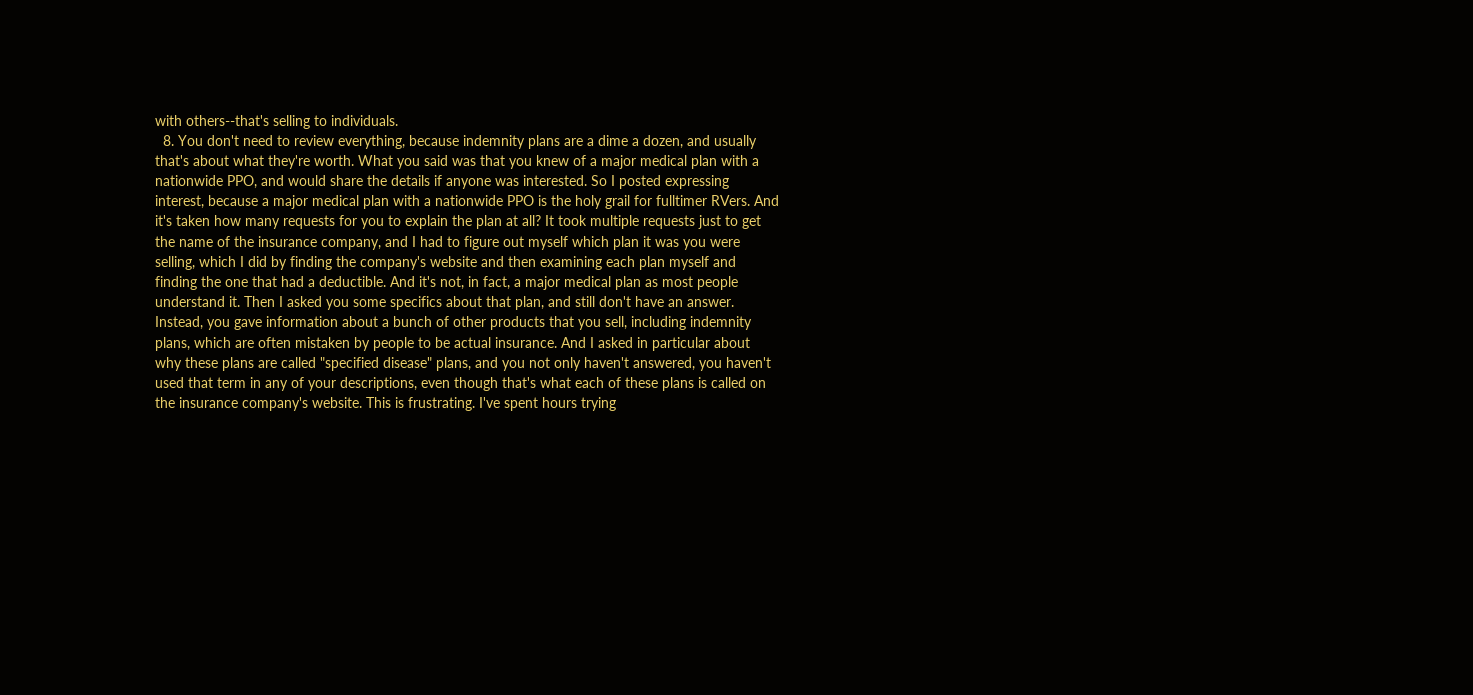with others--that's selling to individuals.
  8. You don't need to review everything, because indemnity plans are a dime a dozen, and usually that's about what they're worth. What you said was that you knew of a major medical plan with a nationwide PPO, and would share the details if anyone was interested. So I posted expressing interest, because a major medical plan with a nationwide PPO is the holy grail for fulltimer RVers. And it's taken how many requests for you to explain the plan at all? It took multiple requests just to get the name of the insurance company, and I had to figure out myself which plan it was you were selling, which I did by finding the company's website and then examining each plan myself and finding the one that had a deductible. And it's not, in fact, a major medical plan as most people understand it. Then I asked you some specifics about that plan, and still don't have an answer. Instead, you gave information about a bunch of other products that you sell, including indemnity plans, which are often mistaken by people to be actual insurance. And I asked in particular about why these plans are called "specified disease" plans, and you not only haven't answered, you haven't used that term in any of your descriptions, even though that's what each of these plans is called on the insurance company's website. This is frustrating. I've spent hours trying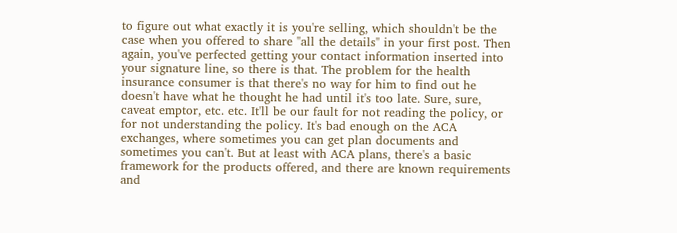to figure out what exactly it is you're selling, which shouldn't be the case when you offered to share "all the details" in your first post. Then again, you've perfected getting your contact information inserted into your signature line, so there is that. The problem for the health insurance consumer is that there's no way for him to find out he doesn't have what he thought he had until it's too late. Sure, sure, caveat emptor, etc. etc. It'll be our fault for not reading the policy, or for not understanding the policy. It's bad enough on the ACA exchanges, where sometimes you can get plan documents and sometimes you can't. But at least with ACA plans, there's a basic framework for the products offered, and there are known requirements and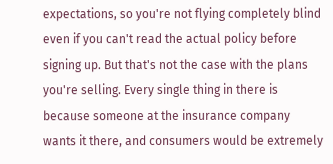expectations, so you're not flying completely blind even if you can't read the actual policy before signing up. But that's not the case with the plans you're selling. Every single thing in there is because someone at the insurance company wants it there, and consumers would be extremely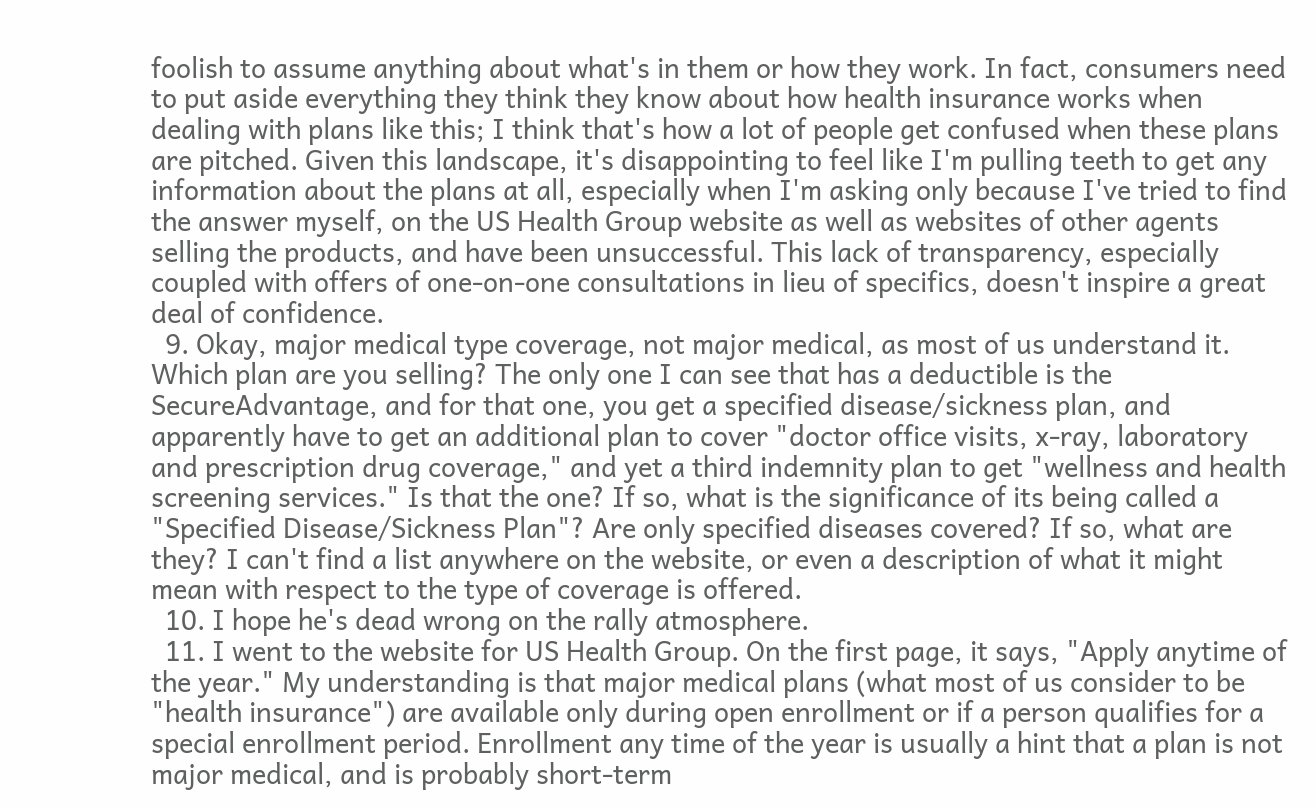foolish to assume anything about what's in them or how they work. In fact, consumers need to put aside everything they think they know about how health insurance works when dealing with plans like this; I think that's how a lot of people get confused when these plans are pitched. Given this landscape, it's disappointing to feel like I'm pulling teeth to get any information about the plans at all, especially when I'm asking only because I've tried to find the answer myself, on the US Health Group website as well as websites of other agents selling the products, and have been unsuccessful. This lack of transparency, especially coupled with offers of one-on-one consultations in lieu of specifics, doesn't inspire a great deal of confidence.
  9. Okay, major medical type coverage, not major medical, as most of us understand it. Which plan are you selling? The only one I can see that has a deductible is the SecureAdvantage, and for that one, you get a specified disease/sickness plan, and apparently have to get an additional plan to cover "doctor office visits, x-ray, laboratory and prescription drug coverage," and yet a third indemnity plan to get "wellness and health screening services." Is that the one? If so, what is the significance of its being called a "Specified Disease/Sickness Plan"? Are only specified diseases covered? If so, what are they? I can't find a list anywhere on the website, or even a description of what it might mean with respect to the type of coverage is offered.
  10. I hope he's dead wrong on the rally atmosphere.
  11. I went to the website for US Health Group. On the first page, it says, "Apply anytime of the year." My understanding is that major medical plans (what most of us consider to be "health insurance") are available only during open enrollment or if a person qualifies for a special enrollment period. Enrollment any time of the year is usually a hint that a plan is not major medical, and is probably short-term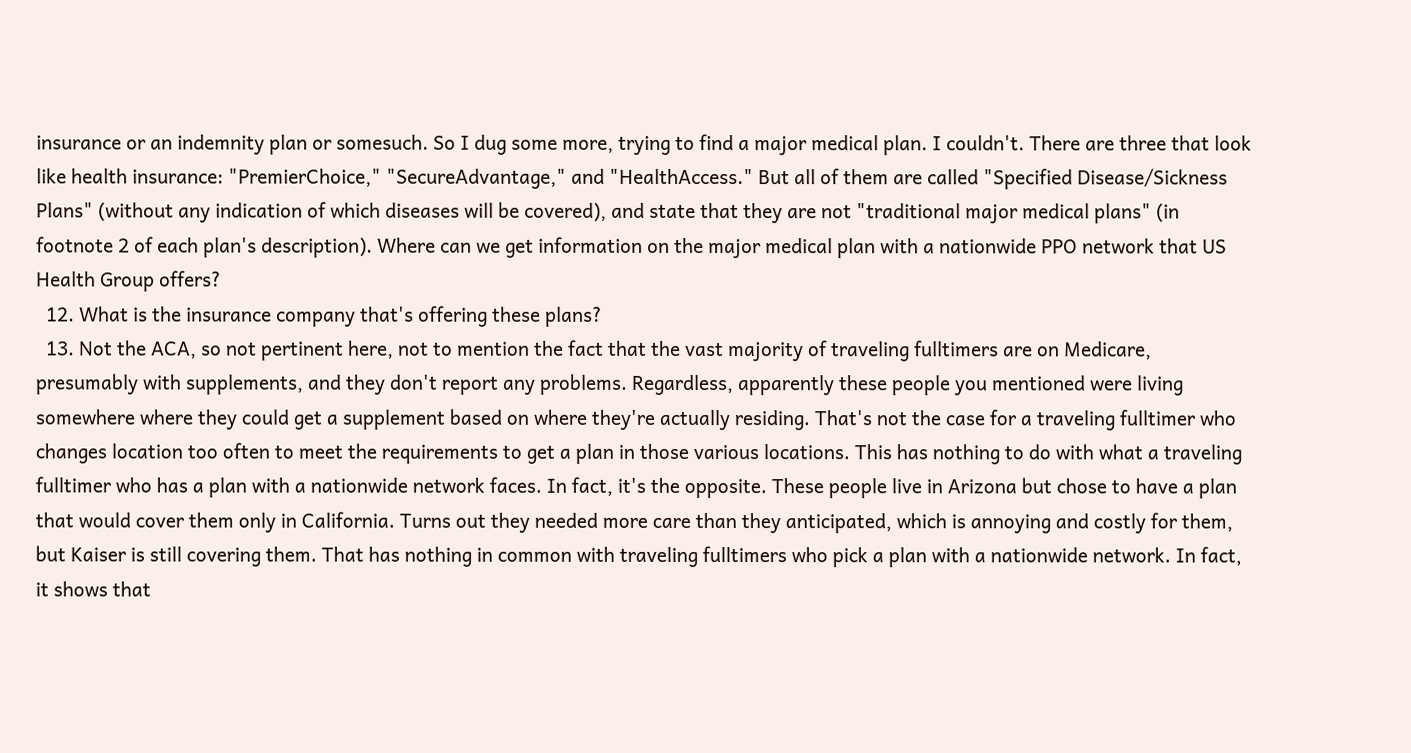insurance or an indemnity plan or somesuch. So I dug some more, trying to find a major medical plan. I couldn't. There are three that look like health insurance: "PremierChoice," "SecureAdvantage," and "HealthAccess." But all of them are called "Specified Disease/Sickness Plans" (without any indication of which diseases will be covered), and state that they are not "traditional major medical plans" (in footnote 2 of each plan's description). Where can we get information on the major medical plan with a nationwide PPO network that US Health Group offers?
  12. What is the insurance company that's offering these plans?
  13. Not the ACA, so not pertinent here, not to mention the fact that the vast majority of traveling fulltimers are on Medicare, presumably with supplements, and they don't report any problems. Regardless, apparently these people you mentioned were living somewhere where they could get a supplement based on where they're actually residing. That's not the case for a traveling fulltimer who changes location too often to meet the requirements to get a plan in those various locations. This has nothing to do with what a traveling fulltimer who has a plan with a nationwide network faces. In fact, it's the opposite. These people live in Arizona but chose to have a plan that would cover them only in California. Turns out they needed more care than they anticipated, which is annoying and costly for them, but Kaiser is still covering them. That has nothing in common with traveling fulltimers who pick a plan with a nationwide network. In fact, it shows that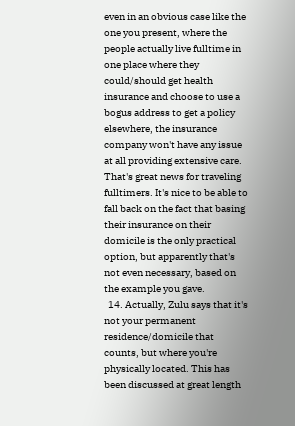even in an obvious case like the one you present, where the people actually live fulltime in one place where they could/should get health insurance and choose to use a bogus address to get a policy elsewhere, the insurance company won't have any issue at all providing extensive care. That's great news for traveling fulltimers. It's nice to be able to fall back on the fact that basing their insurance on their domicile is the only practical option, but apparently that's not even necessary, based on the example you gave.
  14. Actually, Zulu says that it's not your permanent residence/domicile that counts, but where you're physically located. This has been discussed at great length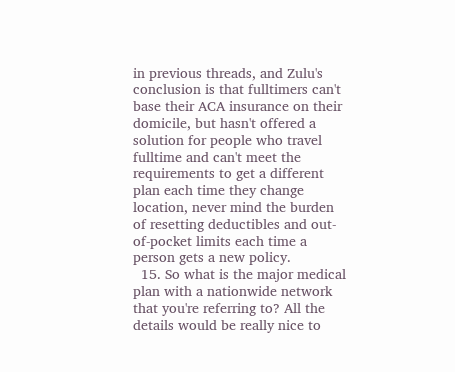in previous threads, and Zulu's conclusion is that fulltimers can't base their ACA insurance on their domicile, but hasn't offered a solution for people who travel fulltime and can't meet the requirements to get a different plan each time they change location, never mind the burden of resetting deductibles and out-of-pocket limits each time a person gets a new policy.
  15. So what is the major medical plan with a nationwide network that you're referring to? All the details would be really nice to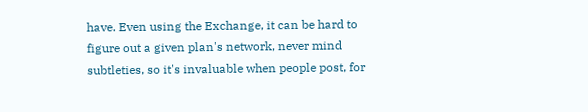have. Even using the Exchange, it can be hard to figure out a given plan's network, never mind subtleties, so it's invaluable when people post, for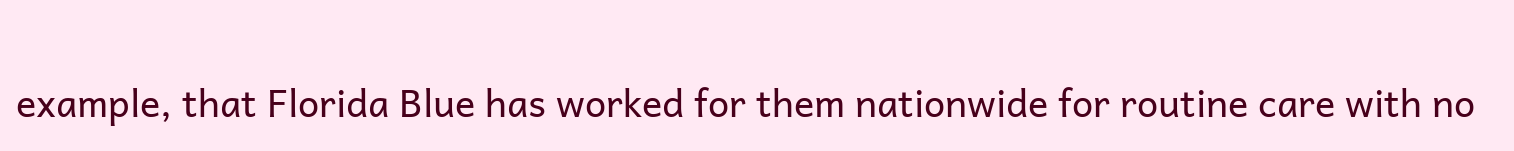example, that Florida Blue has worked for them nationwide for routine care with no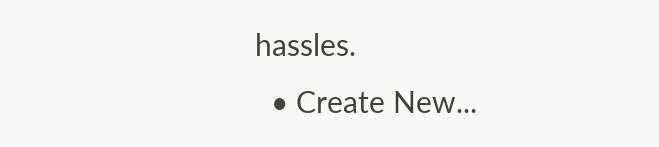hassles.
  • Create New...